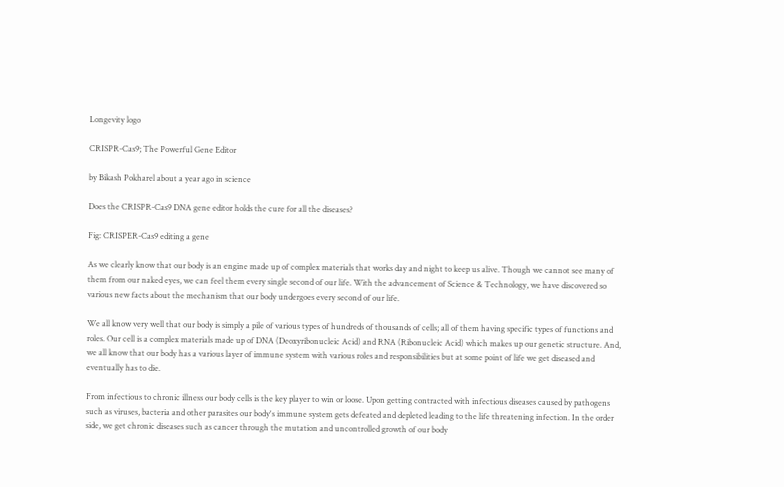Longevity logo

CRISPR-Cas9; The Powerful Gene Editor

by Bikash Pokharel about a year ago in science

Does the CRISPR-Cas9 DNA gene editor holds the cure for all the diseases?

Fig: CRISPER-Cas9 editing a gene

As we clearly know that our body is an engine made up of complex materials that works day and night to keep us alive. Though we cannot see many of them from our naked eyes, we can feel them every single second of our life. With the advancement of Science & Technology, we have discovered so various new facts about the mechanism that our body undergoes every second of our life.

We all know very well that our body is simply a pile of various types of hundreds of thousands of cells; all of them having specific types of functions and roles. Our cell is a complex materials made up of DNA (Deoxyribonucleic Acid) and RNA (Ribonucleic Acid) which makes up our genetic structure. And, we all know that our body has a various layer of immune system with various roles and responsibilities but at some point of life we get diseased and eventually has to die.

From infectious to chronic illness our body cells is the key player to win or loose. Upon getting contracted with infectious diseases caused by pathogens such as viruses, bacteria and other parasites our body's immune system gets defeated and depleted leading to the life threatening infection. In the order side, we get chronic diseases such as cancer through the mutation and uncontrolled growth of our body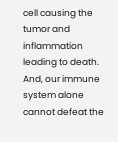cell causing the tumor and inflammation leading to death. And, our immune system alone cannot defeat the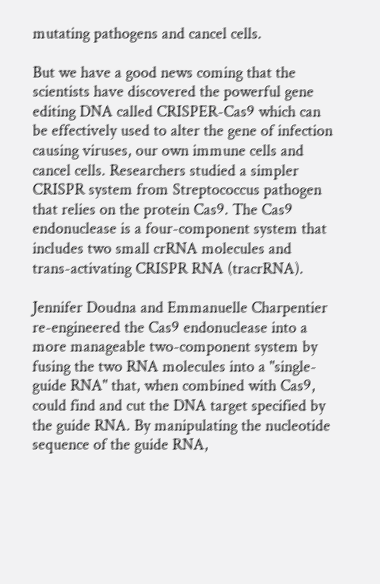mutating pathogens and cancel cells.

But we have a good news coming that the scientists have discovered the powerful gene editing DNA called CRISPER-Cas9 which can be effectively used to alter the gene of infection causing viruses, our own immune cells and cancel cells. Researchers studied a simpler CRISPR system from Streptococcus pathogen that relies on the protein Cas9. The Cas9 endonuclease is a four-component system that includes two small crRNA molecules and trans-activating CRISPR RNA (tracrRNA).

Jennifer Doudna and Emmanuelle Charpentier re-engineered the Cas9 endonuclease into a more manageable two-component system by fusing the two RNA molecules into a "single-guide RNA" that, when combined with Cas9, could find and cut the DNA target specified by the guide RNA. By manipulating the nucleotide sequence of the guide RNA,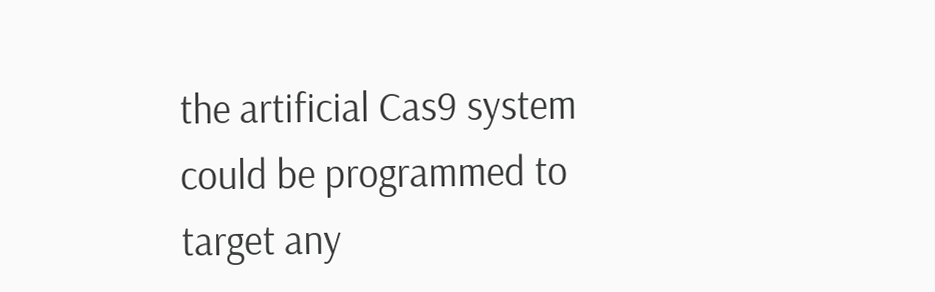the artificial Cas9 system could be programmed to target any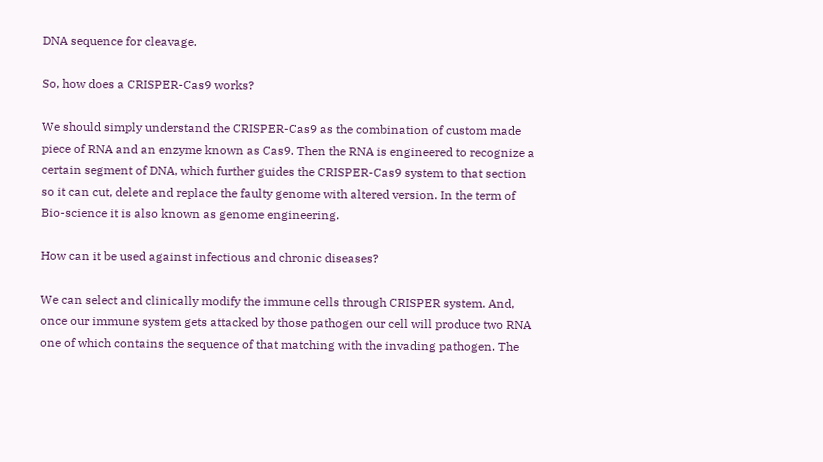DNA sequence for cleavage.

So, how does a CRISPER-Cas9 works?

We should simply understand the CRISPER-Cas9 as the combination of custom made piece of RNA and an enzyme known as Cas9. Then the RNA is engineered to recognize a certain segment of DNA, which further guides the CRISPER-Cas9 system to that section so it can cut, delete and replace the faulty genome with altered version. In the term of Bio-science it is also known as genome engineering.

How can it be used against infectious and chronic diseases?

We can select and clinically modify the immune cells through CRISPER system. And, once our immune system gets attacked by those pathogen our cell will produce two RNA one of which contains the sequence of that matching with the invading pathogen. The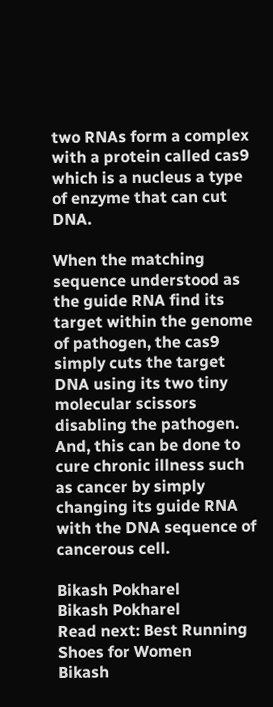two RNAs form a complex with a protein called cas9 which is a nucleus a type of enzyme that can cut DNA.

When the matching sequence understood as the guide RNA find its target within the genome of pathogen, the cas9 simply cuts the target DNA using its two tiny molecular scissors disabling the pathogen. And, this can be done to cure chronic illness such as cancer by simply changing its guide RNA with the DNA sequence of cancerous cell.

Bikash Pokharel
Bikash Pokharel
Read next: Best Running Shoes for Women
Bikash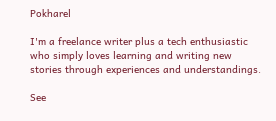Pokharel

I'm a freelance writer plus a tech enthusiastic who simply loves learning and writing new stories through experiences and understandings.

See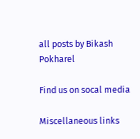all posts by Bikash Pokharel

Find us on socal media

Miscellaneous links